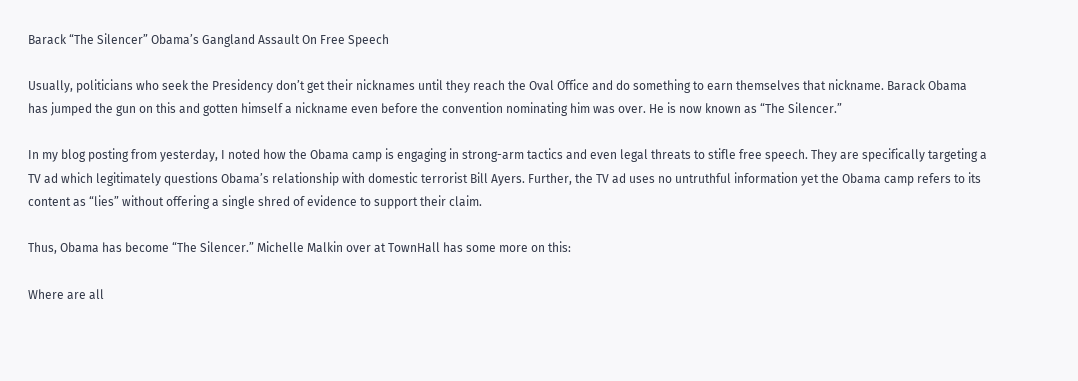Barack “The Silencer” Obama’s Gangland Assault On Free Speech

Usually, politicians who seek the Presidency don’t get their nicknames until they reach the Oval Office and do something to earn themselves that nickname. Barack Obama has jumped the gun on this and gotten himself a nickname even before the convention nominating him was over. He is now known as “The Silencer.”

In my blog posting from yesterday, I noted how the Obama camp is engaging in strong-arm tactics and even legal threats to stifle free speech. They are specifically targeting a TV ad which legitimately questions Obama’s relationship with domestic terrorist Bill Ayers. Further, the TV ad uses no untruthful information yet the Obama camp refers to its content as “lies” without offering a single shred of evidence to support their claim.

Thus, Obama has become “The Silencer.” Michelle Malkin over at TownHall has some more on this:

Where are all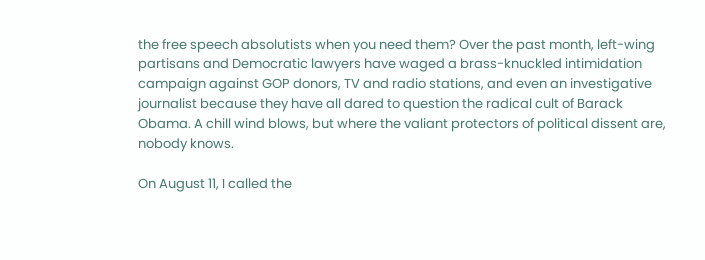the free speech absolutists when you need them? Over the past month, left-wing partisans and Democratic lawyers have waged a brass-knuckled intimidation campaign against GOP donors, TV and radio stations, and even an investigative journalist because they have all dared to question the radical cult of Barack Obama. A chill wind blows, but where the valiant protectors of political dissent are, nobody knows.

On August 11, I called the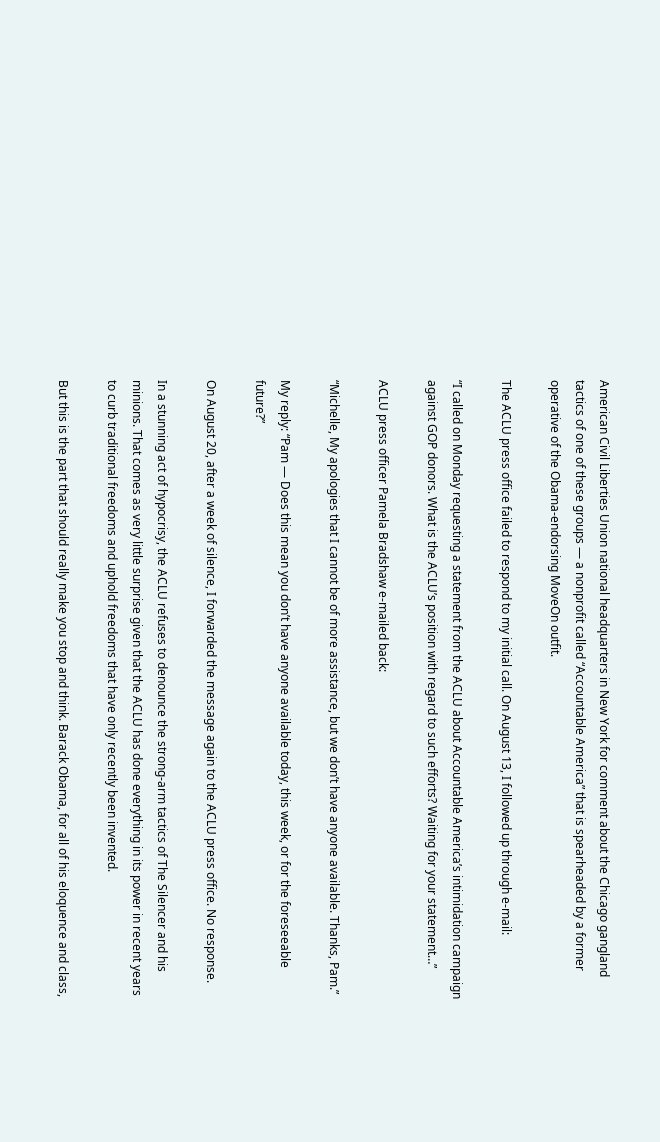American Civil Liberties Union national headquarters in New York for comment about the Chicago gangland tactics of one of these groups — a nonprofit called “Accountable America” that is spearheaded by a former operative of the Obama-endorsing MoveOn outfit.

The ACLU press office failed to respond to my initial call. On August 13, I followed up through e-mail:

“I called on Monday requesting a statement from the ACLU about Accountable America’s intimidation campaign against GOP donors. What is the ACLU’s position with regard to such efforts? Waiting for your statement…”

ACLU press officer Pamela Bradshaw e-mailed back:

“Michelle, My apologies that I cannot be of more assistance, but we don’t have anyone available. Thanks, Pam.”

My reply: “Pam — Does this mean you don’t have anyone available today, this week, or for the foreseeable future?”

On August 20, after a week of silence, I forwarded the message again to the ACLU press office. No response.

In a stunning act of hypocrisy, the ACLU refuses to denounce the strong-arm tactics of The Silencer and his minions. That comes as very little surprise given that the ACLU has done everything in its power in recent years to curb traditional freedoms and uphold freedoms that have only recently been invented.

But this is the part that should really make you stop and think. Barack Obama, for all of his eloquence and class,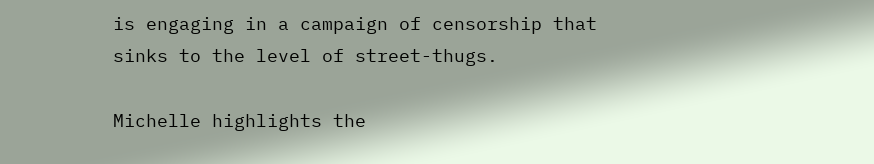is engaging in a campaign of censorship that sinks to the level of street-thugs.

Michelle highlights the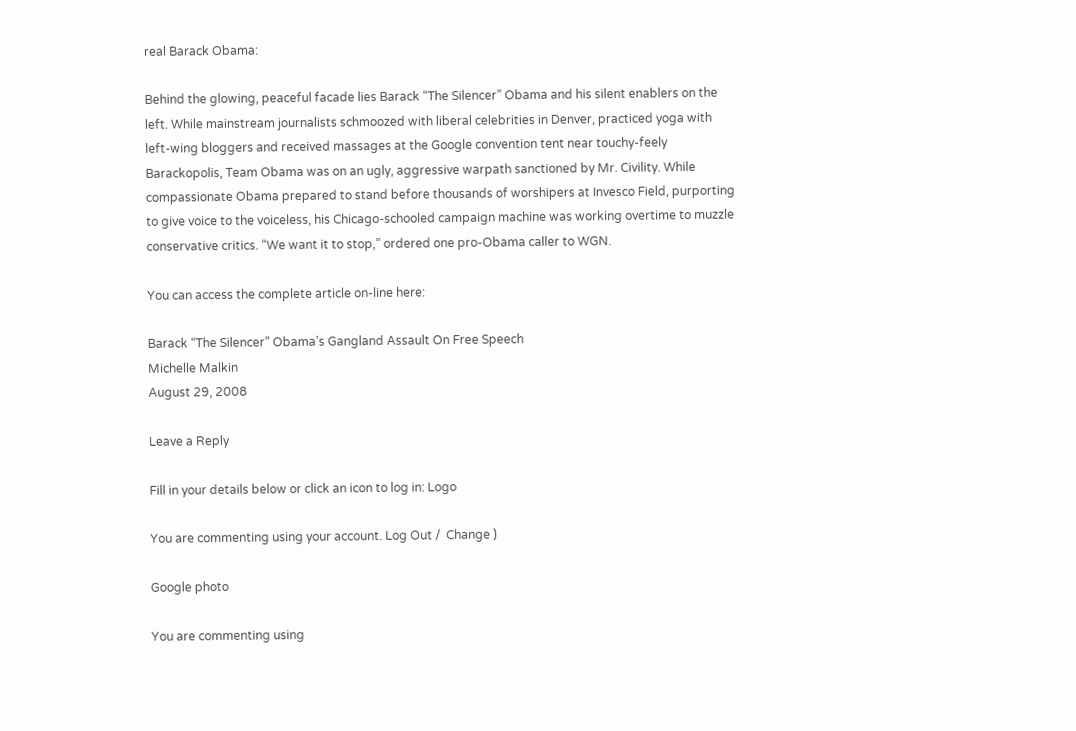real Barack Obama:

Behind the glowing, peaceful facade lies Barack “The Silencer” Obama and his silent enablers on the left. While mainstream journalists schmoozed with liberal celebrities in Denver, practiced yoga with left-wing bloggers and received massages at the Google convention tent near touchy-feely Barackopolis, Team Obama was on an ugly, aggressive warpath sanctioned by Mr. Civility. While compassionate Obama prepared to stand before thousands of worshipers at Invesco Field, purporting to give voice to the voiceless, his Chicago-schooled campaign machine was working overtime to muzzle conservative critics. “We want it to stop,” ordered one pro-Obama caller to WGN.

You can access the complete article on-line here:

Barack “The Silencer” Obama’s Gangland Assault On Free Speech
Michelle Malkin
August 29, 2008

Leave a Reply

Fill in your details below or click an icon to log in: Logo

You are commenting using your account. Log Out /  Change )

Google photo

You are commenting using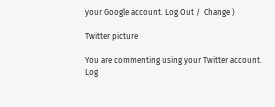your Google account. Log Out /  Change )

Twitter picture

You are commenting using your Twitter account. Log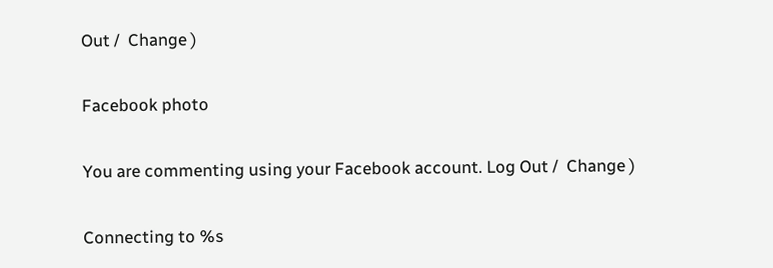Out /  Change )

Facebook photo

You are commenting using your Facebook account. Log Out /  Change )

Connecting to %s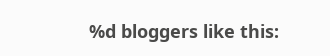%d bloggers like this: